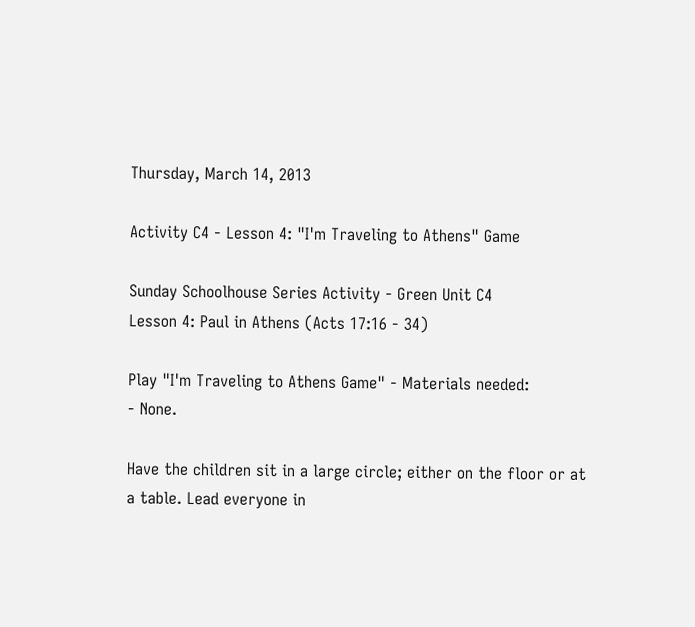Thursday, March 14, 2013

Activity C4 - Lesson 4: "I'm Traveling to Athens" Game

Sunday Schoolhouse Series Activity - Green Unit C4
Lesson 4: Paul in Athens (Acts 17:16 - 34)

Play "I'm Traveling to Athens Game" - Materials needed:
- None.

Have the children sit in a large circle; either on the floor or at a table. Lead everyone in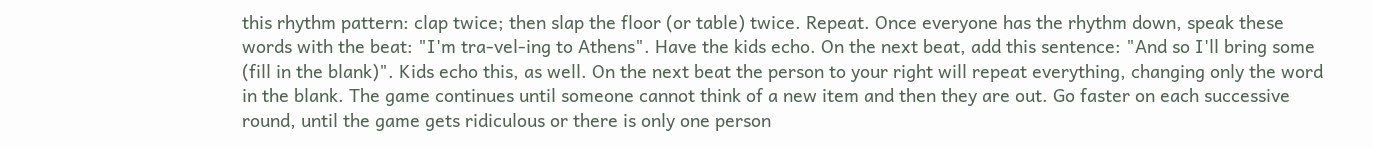this rhythm pattern: clap twice; then slap the floor (or table) twice. Repeat. Once everyone has the rhythm down, speak these words with the beat: "I'm tra-vel-ing to Athens". Have the kids echo. On the next beat, add this sentence: "And so I'll bring some (fill in the blank)". Kids echo this, as well. On the next beat the person to your right will repeat everything, changing only the word in the blank. The game continues until someone cannot think of a new item and then they are out. Go faster on each successive round, until the game gets ridiculous or there is only one person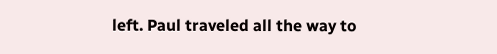left. Paul traveled all the way to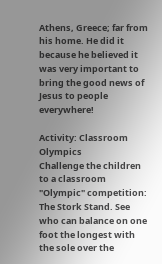Athens, Greece; far from his home. He did it because he believed it was very important to bring the good news of Jesus to people everywhere!

Activity: Classroom Olympics
Challenge the children to a classroom "Olympic" competition: The Stork Stand. See who can balance on one foot the longest with the sole over the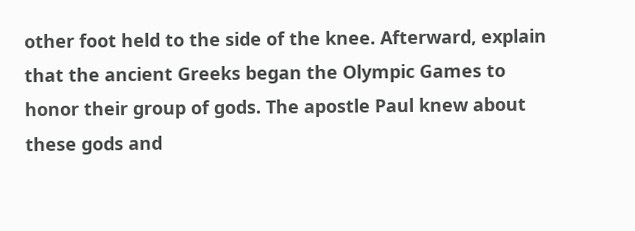other foot held to the side of the knee. Afterward, explain that the ancient Greeks began the Olympic Games to honor their group of gods. The apostle Paul knew about these gods and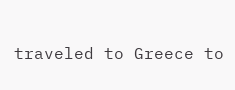traveled to Greece to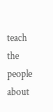teach the people about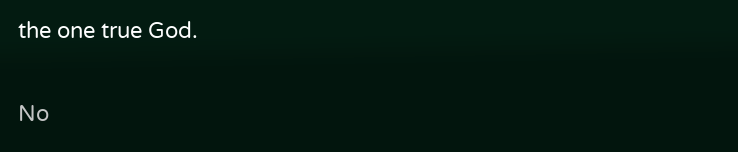the one true God.

No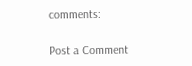comments:

Post a Comment